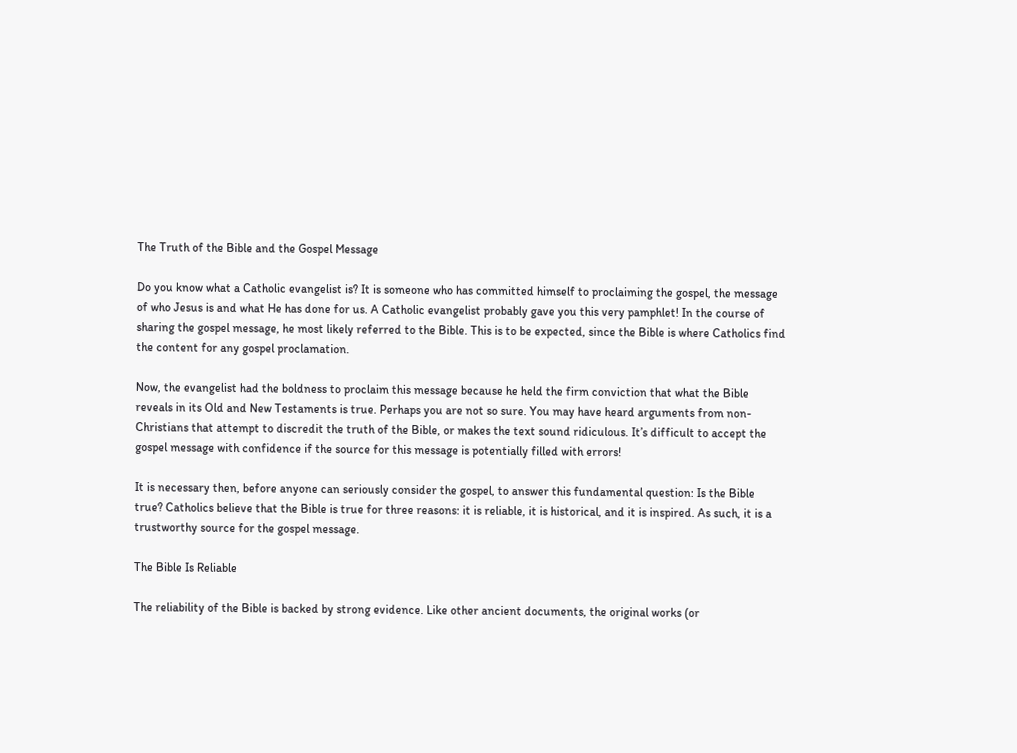The Truth of the Bible and the Gospel Message

Do you know what a Catholic evangelist is? It is someone who has committed himself to proclaiming the gospel, the message of who Jesus is and what He has done for us. A Catholic evangelist probably gave you this very pamphlet! In the course of sharing the gospel message, he most likely referred to the Bible. This is to be expected, since the Bible is where Catholics find the content for any gospel proclamation.

Now, the evangelist had the boldness to proclaim this message because he held the firm conviction that what the Bible reveals in its Old and New Testaments is true. Perhaps you are not so sure. You may have heard arguments from non-Christians that attempt to discredit the truth of the Bible, or makes the text sound ridiculous. It’s difficult to accept the gospel message with confidence if the source for this message is potentially filled with errors!

It is necessary then, before anyone can seriously consider the gospel, to answer this fundamental question: Is the Bible true? Catholics believe that the Bible is true for three reasons: it is reliable, it is historical, and it is inspired. As such, it is a trustworthy source for the gospel message.

The Bible Is Reliable

The reliability of the Bible is backed by strong evidence. Like other ancient documents, the original works (or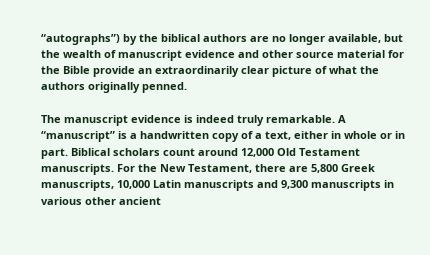“autographs”) by the biblical authors are no longer available, but the wealth of manuscript evidence and other source material for the Bible provide an extraordinarily clear picture of what the authors originally penned.

The manuscript evidence is indeed truly remarkable. A “manuscript” is a handwritten copy of a text, either in whole or in part. Biblical scholars count around 12,000 Old Testament manuscripts. For the New Testament, there are 5,800 Greek manuscripts, 10,000 Latin manuscripts and 9,300 manuscripts in various other ancient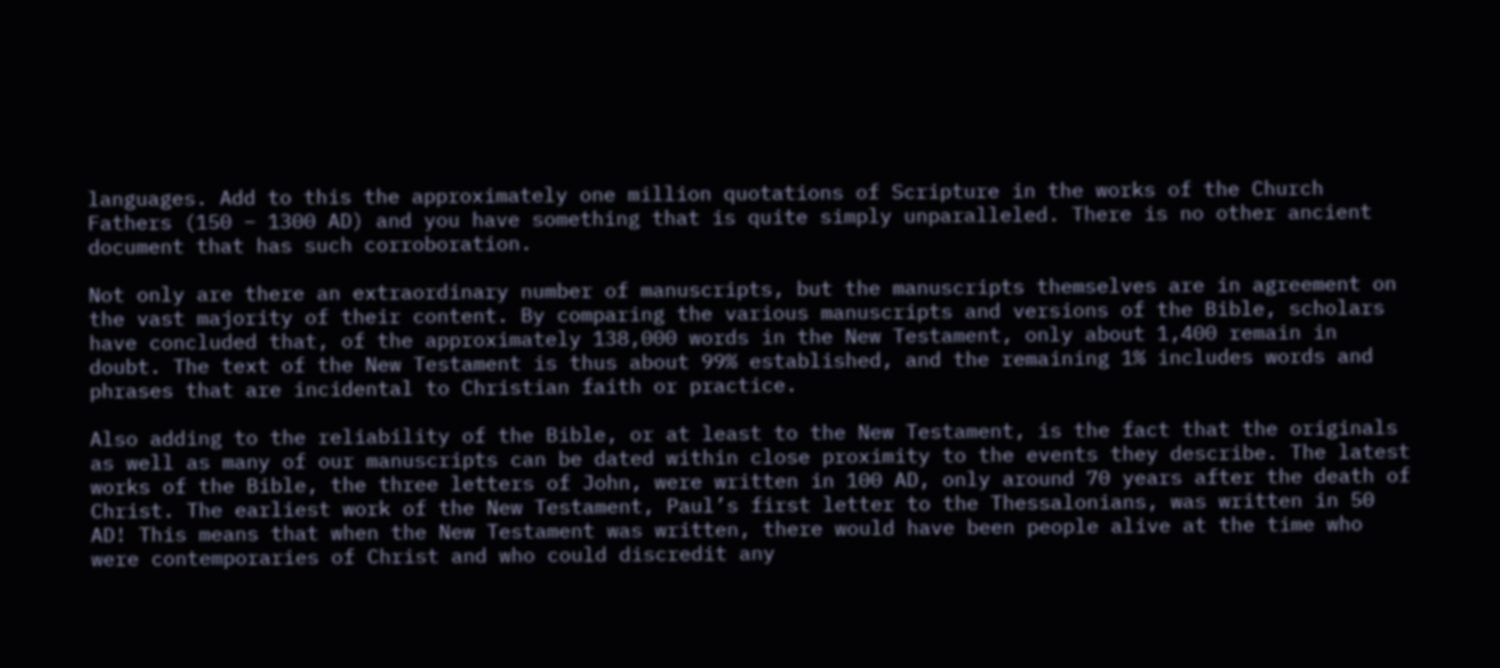languages. Add to this the approximately one million quotations of Scripture in the works of the Church Fathers (150 – 1300 AD) and you have something that is quite simply unparalleled. There is no other ancient document that has such corroboration.

Not only are there an extraordinary number of manuscripts, but the manuscripts themselves are in agreement on the vast majority of their content. By comparing the various manuscripts and versions of the Bible, scholars have concluded that, of the approximately 138,000 words in the New Testament, only about 1,400 remain in doubt. The text of the New Testament is thus about 99% established, and the remaining 1% includes words and phrases that are incidental to Christian faith or practice.

Also adding to the reliability of the Bible, or at least to the New Testament, is the fact that the originals as well as many of our manuscripts can be dated within close proximity to the events they describe. The latest works of the Bible, the three letters of John, were written in 100 AD, only around 70 years after the death of Christ. The earliest work of the New Testament, Paul’s first letter to the Thessalonians, was written in 50 AD! This means that when the New Testament was written, there would have been people alive at the time who were contemporaries of Christ and who could discredit any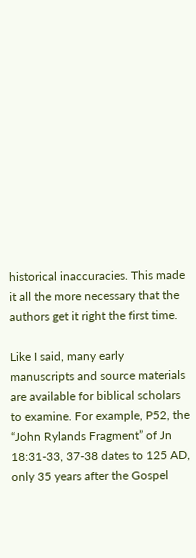historical inaccuracies. This made it all the more necessary that the authors get it right the first time.

Like I said, many early manuscripts and source materials are available for biblical scholars to examine. For example, P52, the “John Rylands Fragment” of Jn 18:31-33, 37-38 dates to 125 AD, only 35 years after the Gospel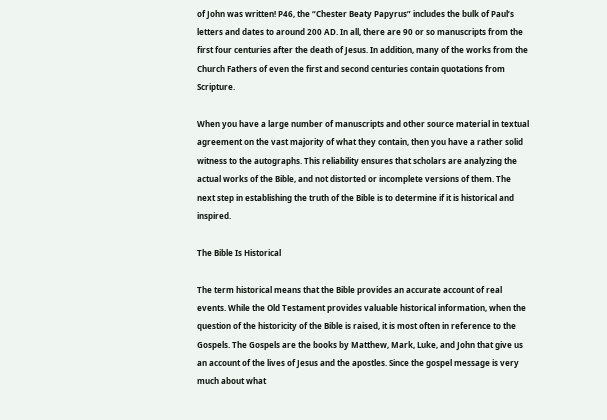of John was written! P46, the “Chester Beaty Papyrus” includes the bulk of Paul’s letters and dates to around 200 AD. In all, there are 90 or so manuscripts from the first four centuries after the death of Jesus. In addition, many of the works from the Church Fathers of even the first and second centuries contain quotations from Scripture.

When you have a large number of manuscripts and other source material in textual agreement on the vast majority of what they contain, then you have a rather solid witness to the autographs. This reliability ensures that scholars are analyzing the actual works of the Bible, and not distorted or incomplete versions of them. The next step in establishing the truth of the Bible is to determine if it is historical and inspired.

The Bible Is Historical

The term historical means that the Bible provides an accurate account of real events. While the Old Testament provides valuable historical information, when the question of the historicity of the Bible is raised, it is most often in reference to the Gospels. The Gospels are the books by Matthew, Mark, Luke, and John that give us an account of the lives of Jesus and the apostles. Since the gospel message is very much about what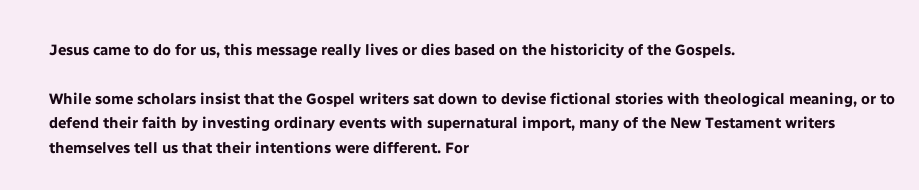Jesus came to do for us, this message really lives or dies based on the historicity of the Gospels.

While some scholars insist that the Gospel writers sat down to devise fictional stories with theological meaning, or to defend their faith by investing ordinary events with supernatural import, many of the New Testament writers themselves tell us that their intentions were different. For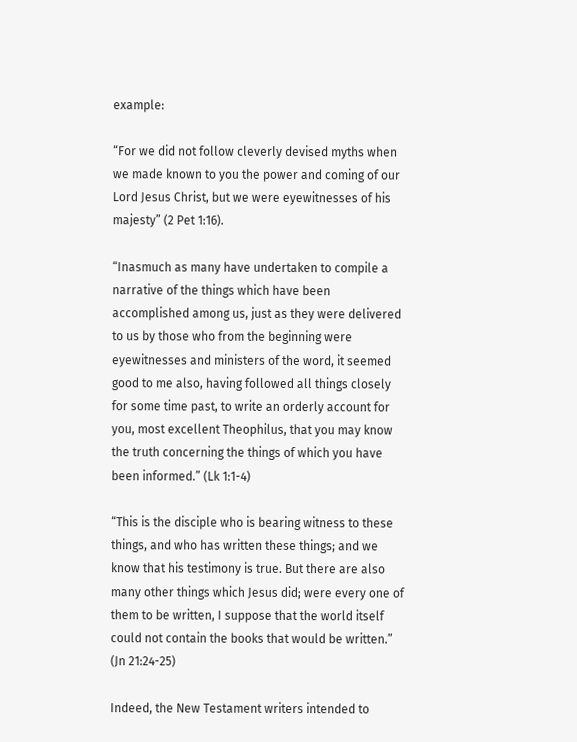example:

“For we did not follow cleverly devised myths when we made known to you the power and coming of our Lord Jesus Christ, but we were eyewitnesses of his majesty” (2 Pet 1:16).

“Inasmuch as many have undertaken to compile a narrative of the things which have been accomplished among us, just as they were delivered to us by those who from the beginning were eyewitnesses and ministers of the word, it seemed good to me also, having followed all things closely for some time past, to write an orderly account for you, most excellent Theophilus, that you may know the truth concerning the things of which you have been informed.” (Lk 1:1-4)

“This is the disciple who is bearing witness to these things, and who has written these things; and we know that his testimony is true. But there are also many other things which Jesus did; were every one of them to be written, I suppose that the world itself could not contain the books that would be written.” (Jn 21:24-25)

Indeed, the New Testament writers intended to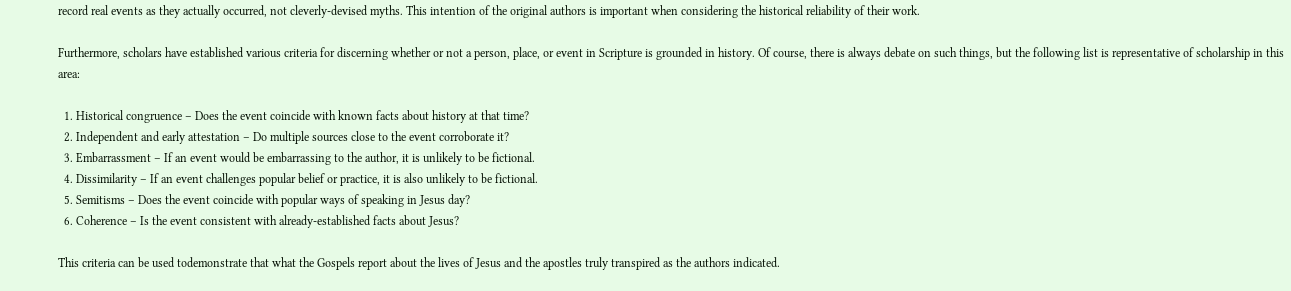record real events as they actually occurred, not cleverly-devised myths. This intention of the original authors is important when considering the historical reliability of their work.

Furthermore, scholars have established various criteria for discerning whether or not a person, place, or event in Scripture is grounded in history. Of course, there is always debate on such things, but the following list is representative of scholarship in this area:

  1. Historical congruence – Does the event coincide with known facts about history at that time?
  2. Independent and early attestation – Do multiple sources close to the event corroborate it?
  3. Embarrassment – If an event would be embarrassing to the author, it is unlikely to be fictional.
  4. Dissimilarity – If an event challenges popular belief or practice, it is also unlikely to be fictional.
  5. Semitisms – Does the event coincide with popular ways of speaking in Jesus day?
  6. Coherence – Is the event consistent with already-established facts about Jesus?

This criteria can be used todemonstrate that what the Gospels report about the lives of Jesus and the apostles truly transpired as the authors indicated.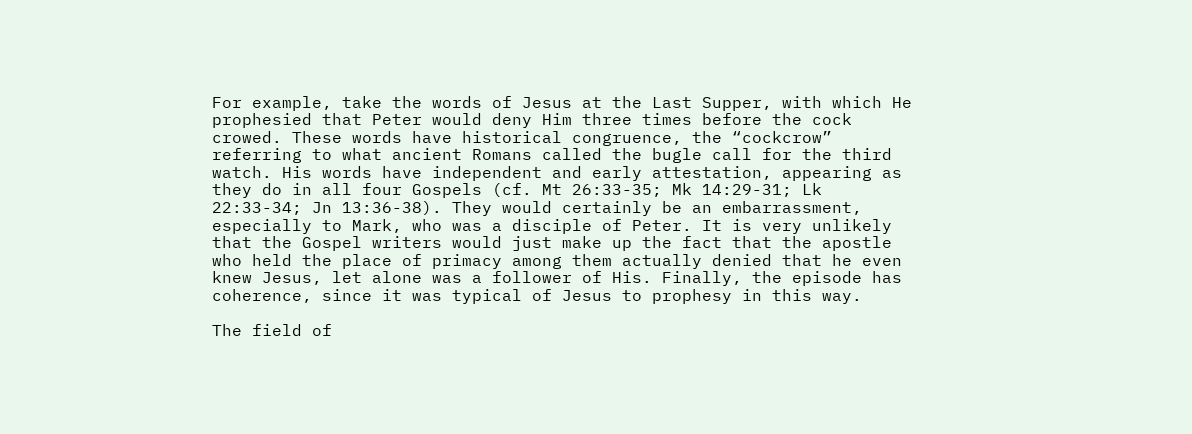For example, take the words of Jesus at the Last Supper, with which He prophesied that Peter would deny Him three times before the cock crowed. These words have historical congruence, the “cockcrow” referring to what ancient Romans called the bugle call for the third watch. His words have independent and early attestation, appearing as they do in all four Gospels (cf. Mt 26:33-35; Mk 14:29-31; Lk 22:33-34; Jn 13:36-38). They would certainly be an embarrassment, especially to Mark, who was a disciple of Peter. It is very unlikely that the Gospel writers would just make up the fact that the apostle who held the place of primacy among them actually denied that he even knew Jesus, let alone was a follower of His. Finally, the episode has coherence, since it was typical of Jesus to prophesy in this way.

The field of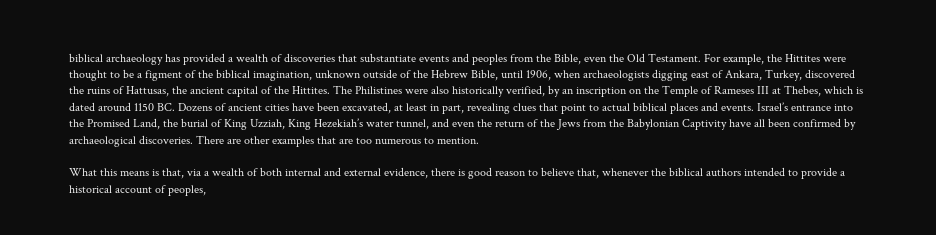biblical archaeology has provided a wealth of discoveries that substantiate events and peoples from the Bible, even the Old Testament. For example, the Hittites were thought to be a figment of the biblical imagination, unknown outside of the Hebrew Bible, until 1906, when archaeologists digging east of Ankara, Turkey, discovered the ruins of Hattusas, the ancient capital of the Hittites. The Philistines were also historically verified, by an inscription on the Temple of Rameses III at Thebes, which is dated around 1150 BC. Dozens of ancient cities have been excavated, at least in part, revealing clues that point to actual biblical places and events. Israel’s entrance into the Promised Land, the burial of King Uzziah, King Hezekiah’s water tunnel, and even the return of the Jews from the Babylonian Captivity have all been confirmed by archaeological discoveries. There are other examples that are too numerous to mention.

What this means is that, via a wealth of both internal and external evidence, there is good reason to believe that, whenever the biblical authors intended to provide a historical account of peoples,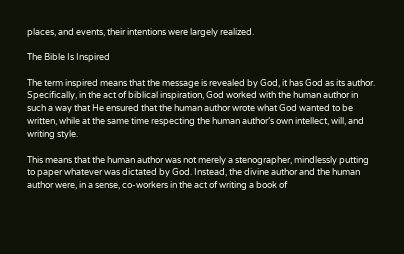places, and events, their intentions were largely realized.

The Bible Is Inspired

The term inspired means that the message is revealed by God, it has God as its author. Specifically, in the act of biblical inspiration, God worked with the human author in such a way that He ensured that the human author wrote what God wanted to be written, while at the same time respecting the human author’s own intellect, will, and writing style.

This means that the human author was not merely a stenographer, mindlessly putting to paper whatever was dictated by God. Instead, the divine author and the human author were, in a sense, co-workers in the act of writing a book of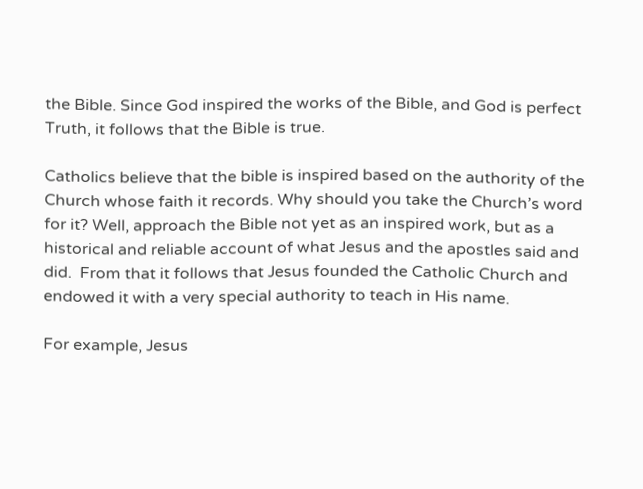the Bible. Since God inspired the works of the Bible, and God is perfect Truth, it follows that the Bible is true.

Catholics believe that the bible is inspired based on the authority of the Church whose faith it records. Why should you take the Church’s word for it? Well, approach the Bible not yet as an inspired work, but as a historical and reliable account of what Jesus and the apostles said and did.  From that it follows that Jesus founded the Catholic Church and endowed it with a very special authority to teach in His name.

For example, Jesus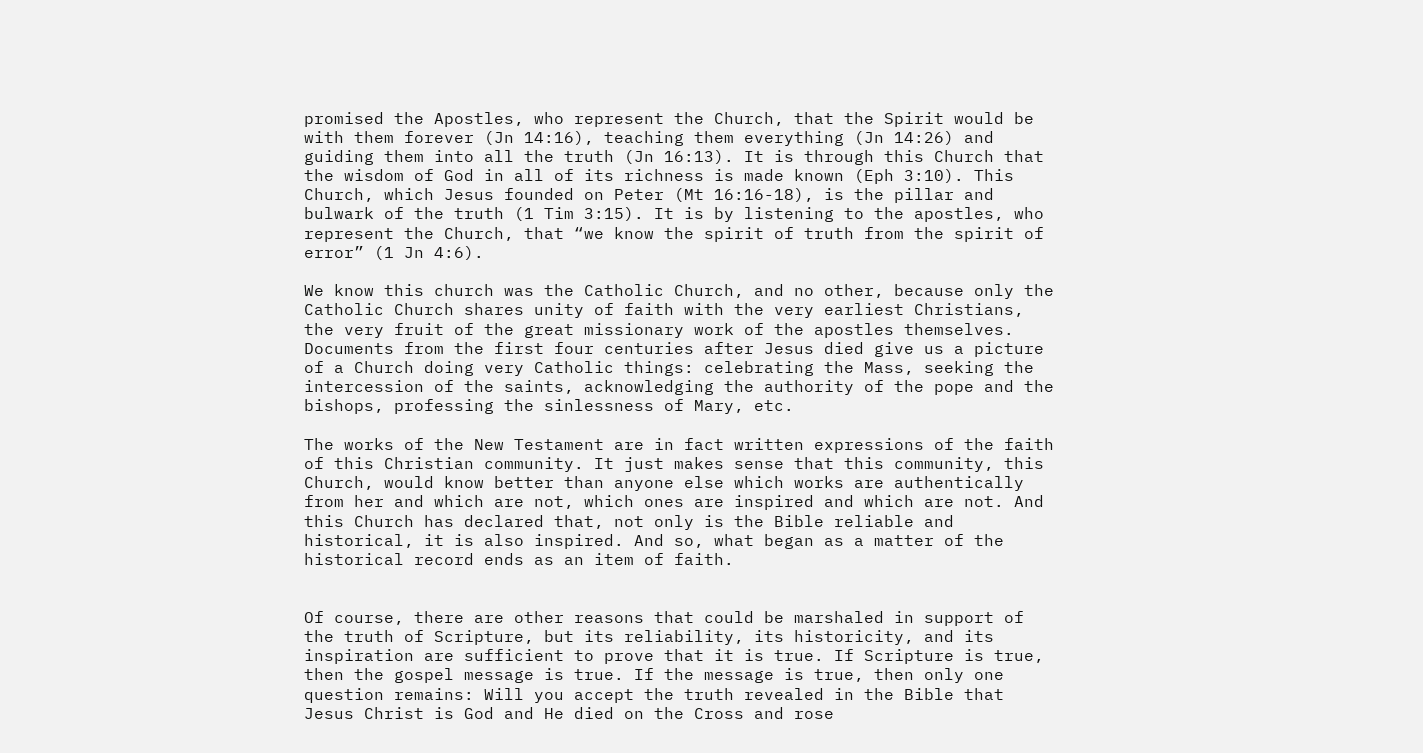promised the Apostles, who represent the Church, that the Spirit would be with them forever (Jn 14:16), teaching them everything (Jn 14:26) and guiding them into all the truth (Jn 16:13). It is through this Church that the wisdom of God in all of its richness is made known (Eph 3:10). This Church, which Jesus founded on Peter (Mt 16:16-18), is the pillar and bulwark of the truth (1 Tim 3:15). It is by listening to the apostles, who represent the Church, that “we know the spirit of truth from the spirit of error” (1 Jn 4:6).

We know this church was the Catholic Church, and no other, because only the Catholic Church shares unity of faith with the very earliest Christians, the very fruit of the great missionary work of the apostles themselves. Documents from the first four centuries after Jesus died give us a picture of a Church doing very Catholic things: celebrating the Mass, seeking the intercession of the saints, acknowledging the authority of the pope and the bishops, professing the sinlessness of Mary, etc.

The works of the New Testament are in fact written expressions of the faith of this Christian community. It just makes sense that this community, this Church, would know better than anyone else which works are authentically from her and which are not, which ones are inspired and which are not. And this Church has declared that, not only is the Bible reliable and historical, it is also inspired. And so, what began as a matter of the historical record ends as an item of faith.


Of course, there are other reasons that could be marshaled in support of the truth of Scripture, but its reliability, its historicity, and its inspiration are sufficient to prove that it is true. If Scripture is true, then the gospel message is true. If the message is true, then only one question remains: Will you accept the truth revealed in the Bible that Jesus Christ is God and He died on the Cross and rose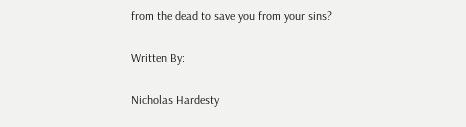from the dead to save you from your sins?

Written By:

Nicholas Hardesty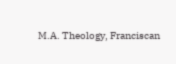M.A. Theology, Franciscan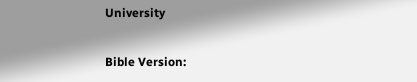University

Bible Version: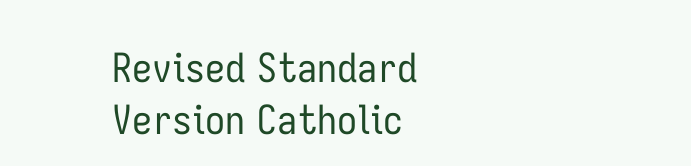Revised Standard Version Catholic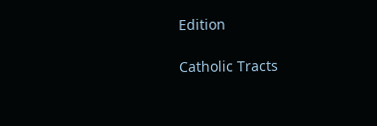Edition

Catholic Tracts